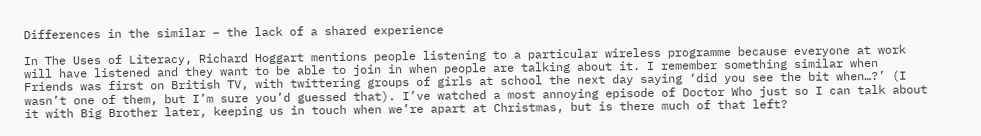Differences in the similar – the lack of a shared experience

In The Uses of Literacy, Richard Hoggart mentions people listening to a particular wireless programme because everyone at work will have listened and they want to be able to join in when people are talking about it. I remember something similar when Friends was first on British TV, with twittering groups of girls at school the next day saying ‘did you see the bit when…?’ (I wasn’t one of them, but I’m sure you’d guessed that). I’ve watched a most annoying episode of Doctor Who just so I can talk about it with Big Brother later, keeping us in touch when we’re apart at Christmas, but is there much of that left?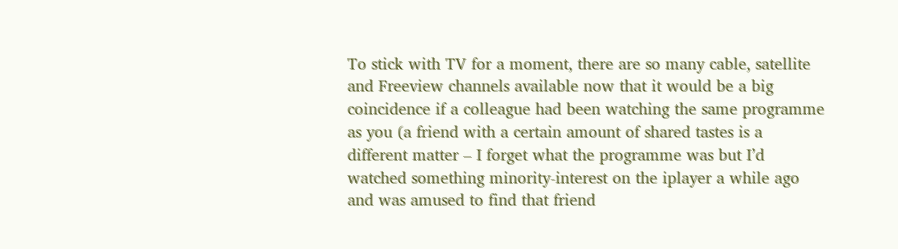To stick with TV for a moment, there are so many cable, satellite and Freeview channels available now that it would be a big coincidence if a colleague had been watching the same programme as you (a friend with a certain amount of shared tastes is a different matter – I forget what the programme was but I’d watched something minority-interest on the iplayer a while ago and was amused to find that friend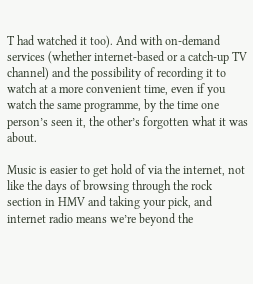T had watched it too). And with on-demand services (whether internet-based or a catch-up TV channel) and the possibility of recording it to watch at a more convenient time, even if you watch the same programme, by the time one person’s seen it, the other’s forgotten what it was about.

Music is easier to get hold of via the internet, not like the days of browsing through the rock section in HMV and taking your pick, and internet radio means we’re beyond the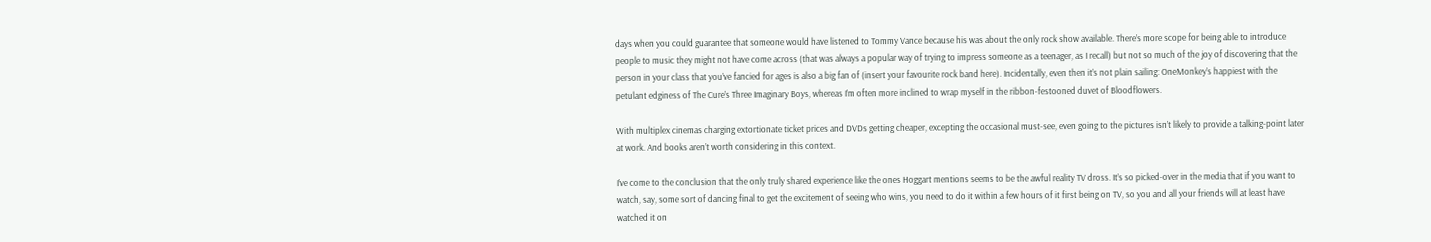days when you could guarantee that someone would have listened to Tommy Vance because his was about the only rock show available. There’s more scope for being able to introduce people to music they might not have come across (that was always a popular way of trying to impress someone as a teenager, as I recall) but not so much of the joy of discovering that the person in your class that you’ve fancied for ages is also a big fan of (insert your favourite rock band here). Incidentally, even then it’s not plain sailing: OneMonkey’s happiest with the petulant edginess of The Cure’s Three Imaginary Boys, whereas I’m often more inclined to wrap myself in the ribbon-festooned duvet of Bloodflowers.

With multiplex cinemas charging extortionate ticket prices and DVDs getting cheaper, excepting the occasional must-see, even going to the pictures isn’t likely to provide a talking-point later at work. And books aren’t worth considering in this context.

I’ve come to the conclusion that the only truly shared experience like the ones Hoggart mentions seems to be the awful reality TV dross. It’s so picked-over in the media that if you want to watch, say, some sort of dancing final to get the excitement of seeing who wins, you need to do it within a few hours of it first being on TV, so you and all your friends will at least have watched it on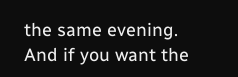the same evening. And if you want the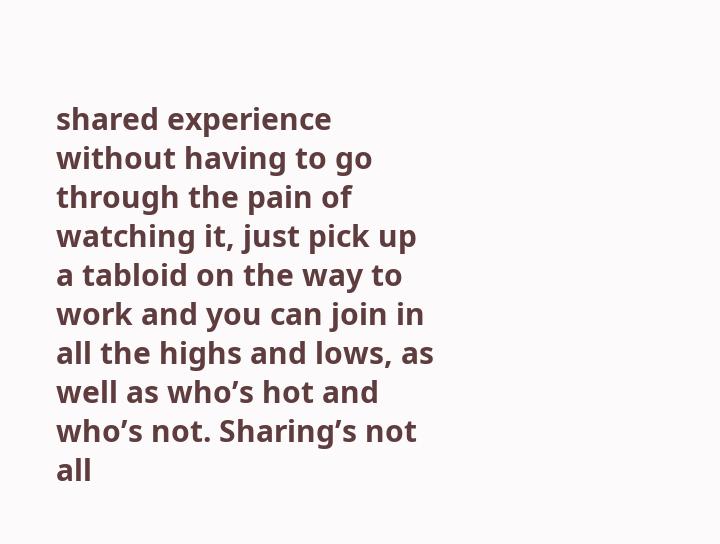shared experience without having to go through the pain of watching it, just pick up a tabloid on the way to work and you can join in all the highs and lows, as well as who’s hot and who’s not. Sharing’s not all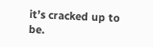it’s cracked up to be.